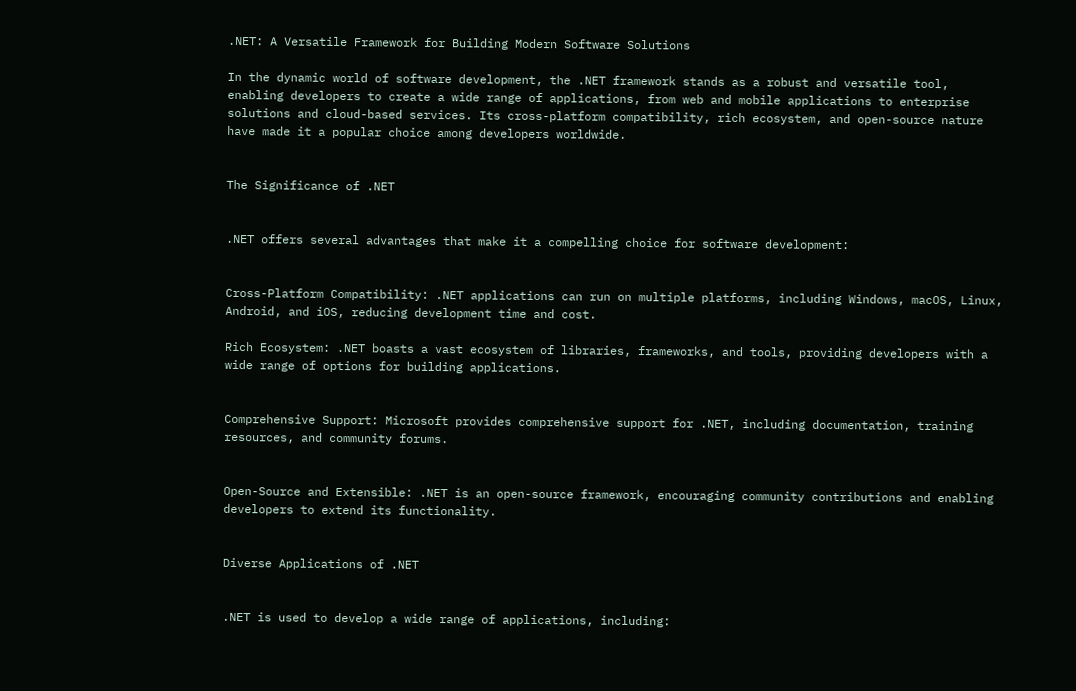.NET: A Versatile Framework for Building Modern Software Solutions

In the dynamic world of software development, the .NET framework stands as a robust and versatile tool, enabling developers to create a wide range of applications, from web and mobile applications to enterprise solutions and cloud-based services. Its cross-platform compatibility, rich ecosystem, and open-source nature have made it a popular choice among developers worldwide.


The Significance of .NET


.NET offers several advantages that make it a compelling choice for software development:


Cross-Platform Compatibility: .NET applications can run on multiple platforms, including Windows, macOS, Linux, Android, and iOS, reducing development time and cost.

Rich Ecosystem: .NET boasts a vast ecosystem of libraries, frameworks, and tools, providing developers with a wide range of options for building applications.


Comprehensive Support: Microsoft provides comprehensive support for .NET, including documentation, training resources, and community forums.


Open-Source and Extensible: .NET is an open-source framework, encouraging community contributions and enabling developers to extend its functionality.


Diverse Applications of .NET


.NET is used to develop a wide range of applications, including: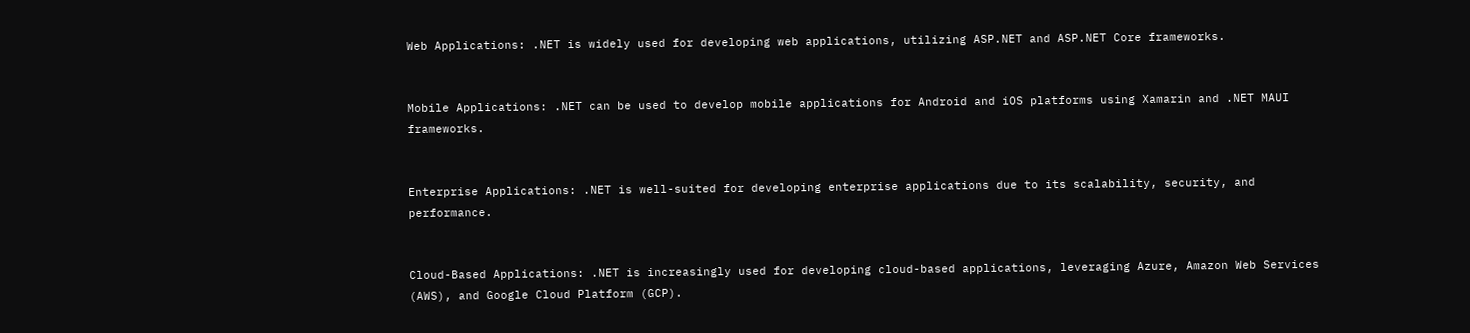Web Applications: .NET is widely used for developing web applications, utilizing ASP.NET and ASP.NET Core frameworks.


Mobile Applications: .NET can be used to develop mobile applications for Android and iOS platforms using Xamarin and .NET MAUI frameworks.


Enterprise Applications: .NET is well-suited for developing enterprise applications due to its scalability, security, and performance.


Cloud-Based Applications: .NET is increasingly used for developing cloud-based applications, leveraging Azure, Amazon Web Services (AWS), and Google Cloud Platform (GCP).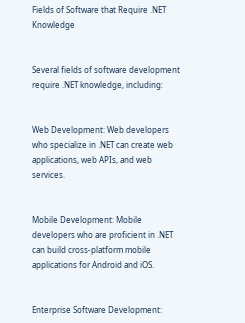Fields of Software that Require .NET Knowledge


Several fields of software development require .NET knowledge, including:


Web Development: Web developers who specialize in .NET can create web applications, web APIs, and web services.


Mobile Development: Mobile developers who are proficient in .NET can build cross-platform mobile applications for Android and iOS.


Enterprise Software Development: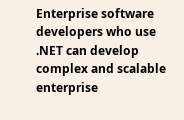Enterprise software developers who use .NET can develop complex and scalable enterprise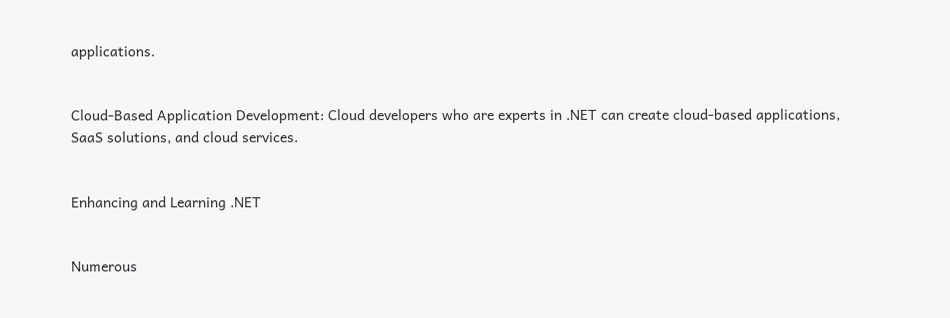applications.


Cloud-Based Application Development: Cloud developers who are experts in .NET can create cloud-based applications, SaaS solutions, and cloud services.


Enhancing and Learning .NET


Numerous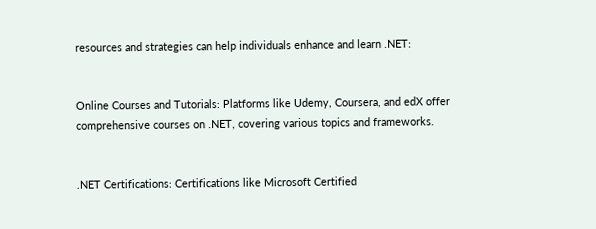resources and strategies can help individuals enhance and learn .NET:


Online Courses and Tutorials: Platforms like Udemy, Coursera, and edX offer comprehensive courses on .NET, covering various topics and frameworks.


.NET Certifications: Certifications like Microsoft Certified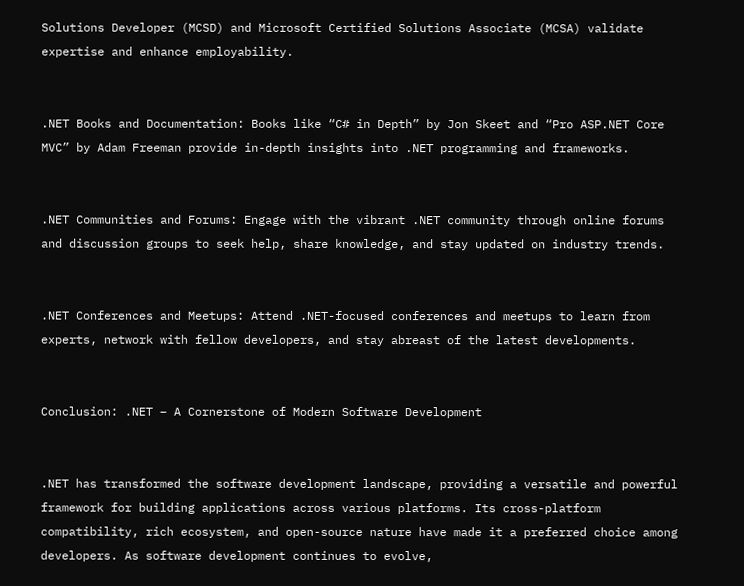Solutions Developer (MCSD) and Microsoft Certified Solutions Associate (MCSA) validate expertise and enhance employability.


.NET Books and Documentation: Books like “C# in Depth” by Jon Skeet and “Pro ASP.NET Core MVC” by Adam Freeman provide in-depth insights into .NET programming and frameworks.


.NET Communities and Forums: Engage with the vibrant .NET community through online forums and discussion groups to seek help, share knowledge, and stay updated on industry trends.


.NET Conferences and Meetups: Attend .NET-focused conferences and meetups to learn from experts, network with fellow developers, and stay abreast of the latest developments.


Conclusion: .NET – A Cornerstone of Modern Software Development


.NET has transformed the software development landscape, providing a versatile and powerful framework for building applications across various platforms. Its cross-platform compatibility, rich ecosystem, and open-source nature have made it a preferred choice among developers. As software development continues to evolve,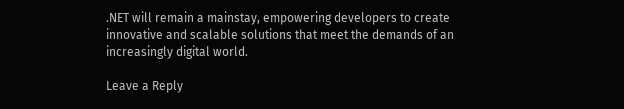.NET will remain a mainstay, empowering developers to create innovative and scalable solutions that meet the demands of an increasingly digital world.

Leave a Reply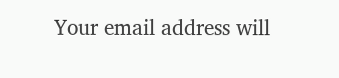Your email address will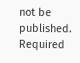not be published. Required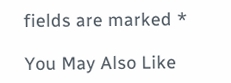fields are marked *

You May Also Like